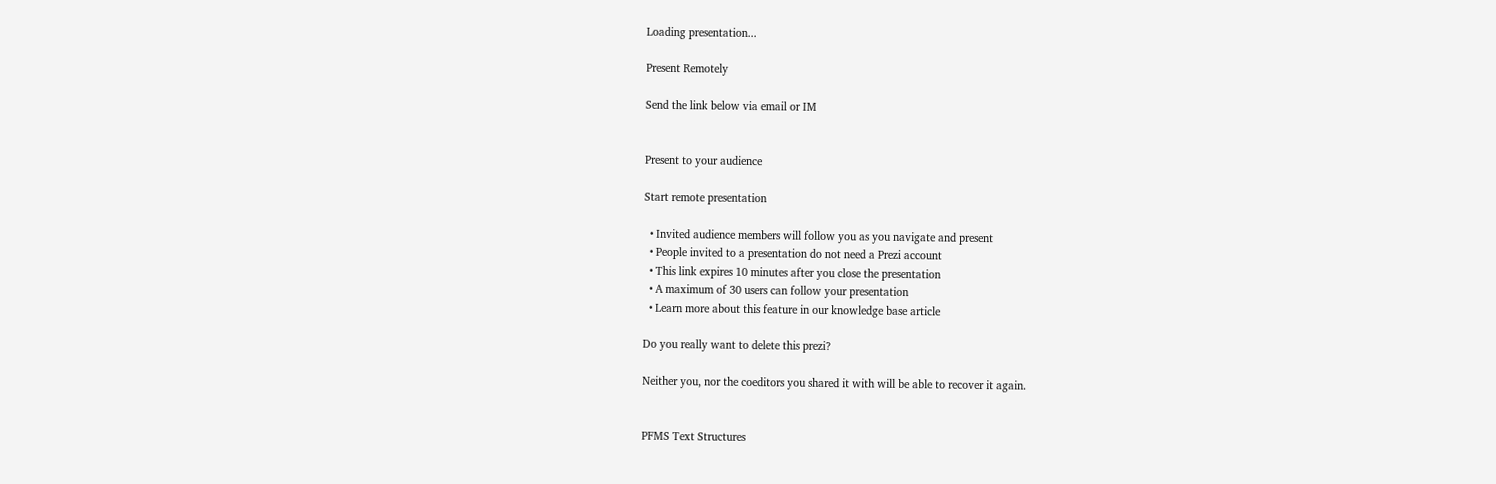Loading presentation...

Present Remotely

Send the link below via email or IM


Present to your audience

Start remote presentation

  • Invited audience members will follow you as you navigate and present
  • People invited to a presentation do not need a Prezi account
  • This link expires 10 minutes after you close the presentation
  • A maximum of 30 users can follow your presentation
  • Learn more about this feature in our knowledge base article

Do you really want to delete this prezi?

Neither you, nor the coeditors you shared it with will be able to recover it again.


PFMS Text Structures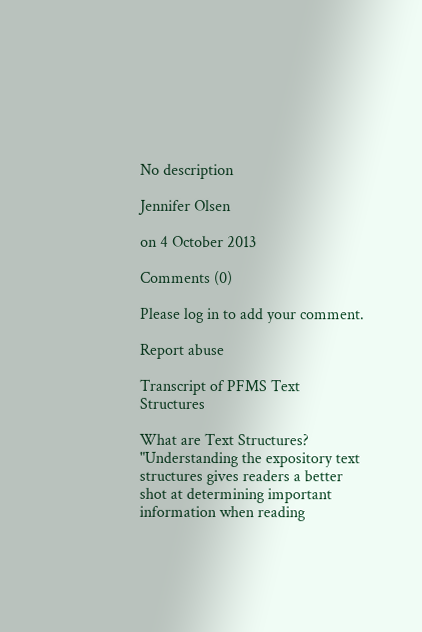No description

Jennifer Olsen

on 4 October 2013

Comments (0)

Please log in to add your comment.

Report abuse

Transcript of PFMS Text Structures

What are Text Structures?
"Understanding the expository text structures gives readers a better shot at determining important information when reading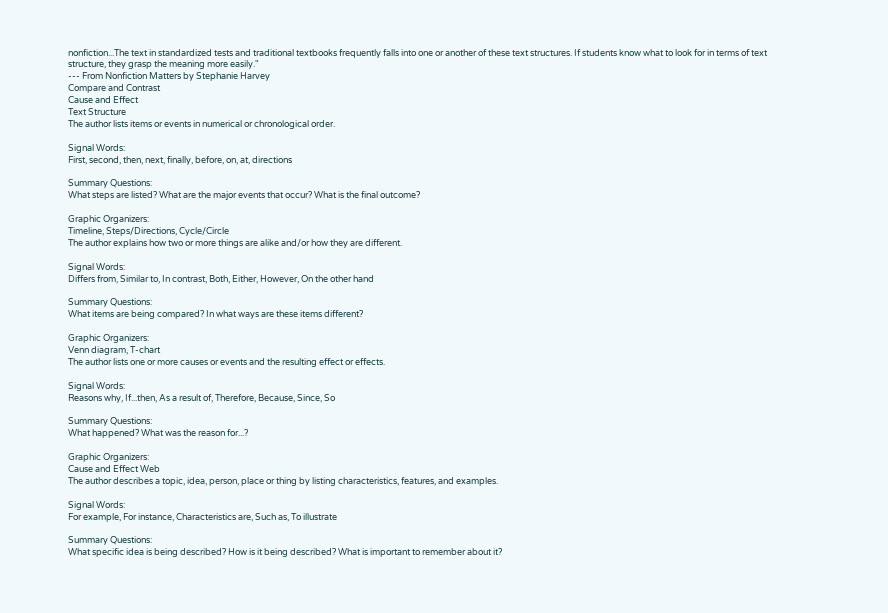nonfiction...The text in standardized tests and traditional textbooks frequently falls into one or another of these text structures. If students know what to look for in terms of text structure, they grasp the meaning more easily."
--- From Nonfiction Matters by Stephanie Harvey
Compare and Contrast
Cause and Effect
Text Structure
The author lists items or events in numerical or chronological order.

Signal Words:
First, second, then, next, finally, before, on, at, directions

Summary Questions:
What steps are listed? What are the major events that occur? What is the final outcome?

Graphic Organizers:
Timeline, Steps/Directions, Cycle/Circle
The author explains how two or more things are alike and/or how they are different.

Signal Words:
Differs from, Similar to, In contrast, Both, Either, However, On the other hand

Summary Questions:
What items are being compared? In what ways are these items different?

Graphic Organizers:
Venn diagram, T-chart
The author lists one or more causes or events and the resulting effect or effects.

Signal Words:
Reasons why, If...then, As a result of, Therefore, Because, Since, So

Summary Questions:
What happened? What was the reason for...?

Graphic Organizers:
Cause and Effect Web
The author describes a topic, idea, person, place or thing by listing characteristics, features, and examples.

Signal Words:
For example, For instance, Characteristics are, Such as, To illustrate

Summary Questions:
What specific idea is being described? How is it being described? What is important to remember about it?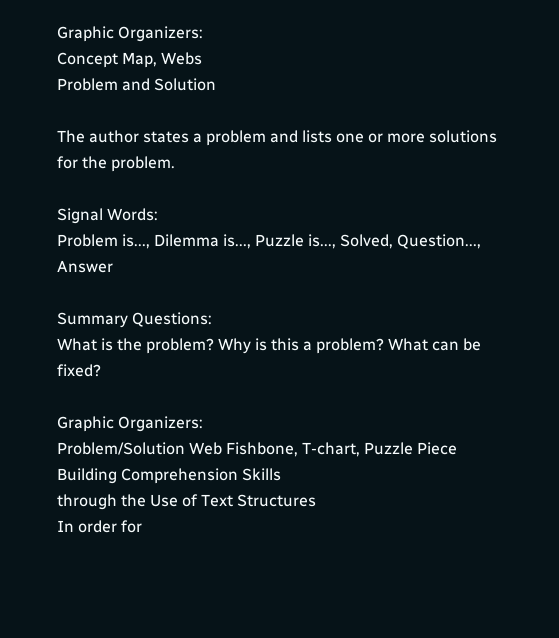Graphic Organizers:
Concept Map, Webs
Problem and Solution

The author states a problem and lists one or more solutions for the problem.

Signal Words:
Problem is..., Dilemma is..., Puzzle is..., Solved, Question..., Answer

Summary Questions:
What is the problem? Why is this a problem? What can be fixed?

Graphic Organizers:
Problem/Solution Web Fishbone, T-chart, Puzzle Piece
Building Comprehension Skills
through the Use of Text Structures
In order for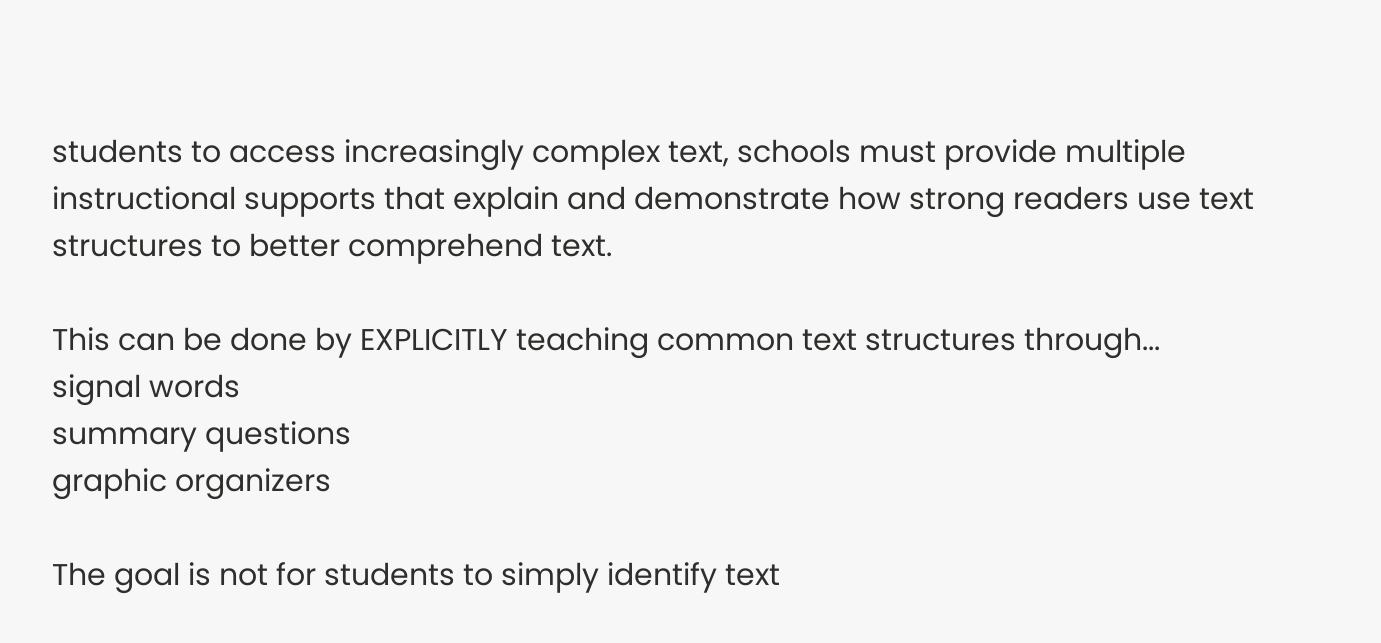students to access increasingly complex text, schools must provide multiple instructional supports that explain and demonstrate how strong readers use text structures to better comprehend text.

This can be done by EXPLICITLY teaching common text structures through...
signal words
summary questions
graphic organizers

The goal is not for students to simply identify text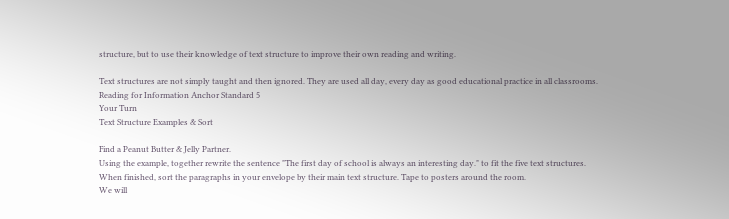structure, but to use their knowledge of text structure to improve their own reading and writing.

Text structures are not simply taught and then ignored. They are used all day, every day as good educational practice in all classrooms.
Reading for Information Anchor Standard 5
Your Turn
Text Structure Examples & Sort

Find a Peanut Butter & Jelly Partner.
Using the example, together rewrite the sentence "The first day of school is always an interesting day." to fit the five text structures.
When finished, sort the paragraphs in your envelope by their main text structure. Tape to posters around the room.
We will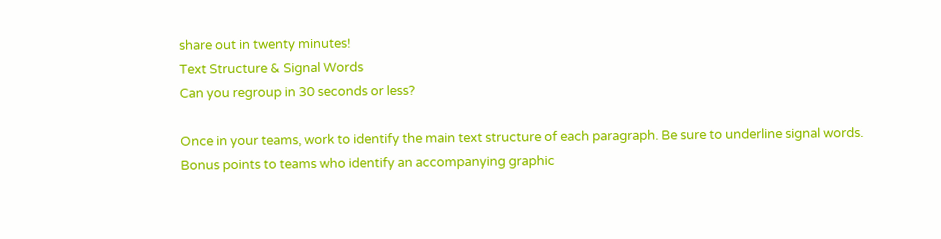share out in twenty minutes!
Text Structure & Signal Words
Can you regroup in 30 seconds or less?

Once in your teams, work to identify the main text structure of each paragraph. Be sure to underline signal words. Bonus points to teams who identify an accompanying graphic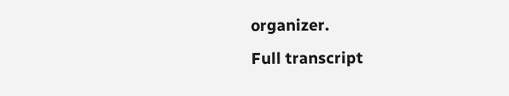organizer.
Full transcript